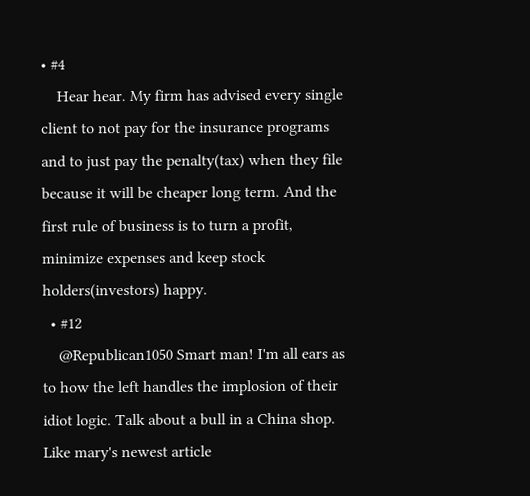• #4
    Hear hear. My firm has advised every single client to not pay for the insurance programs and to just pay the penalty(tax) when they file because it will be cheaper long term. And the first rule of business is to turn a profit, minimize expenses and keep stock holders(investors) happy.
  • #12
    @Republican1050 Smart man! I'm all ears as to how the left handles the implosion of their idiot logic. Talk about a bull in a China shop. Like mary's newest article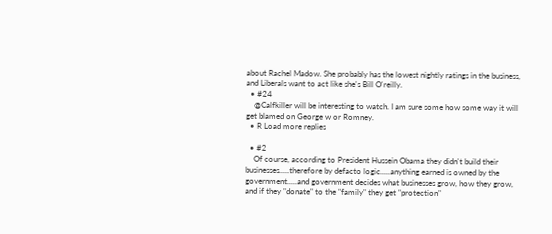about Rachel Madow. She probably has the lowest nightly ratings in the business, and Liberals want to act like she's Bill O'reilly.
  • #24
    @Calfkiller will be interesting to watch. I am sure some how some way it will get blamed on George w or Romney.
  • R Load more replies

  • #2
    Of course, according to President Hussein Obama they didn't build their businesses.....therefore by defacto logic.....anything earned is owned by the government.....and government decides what businesses grow, how they grow, and if they "donate" to the "family" they get "protection"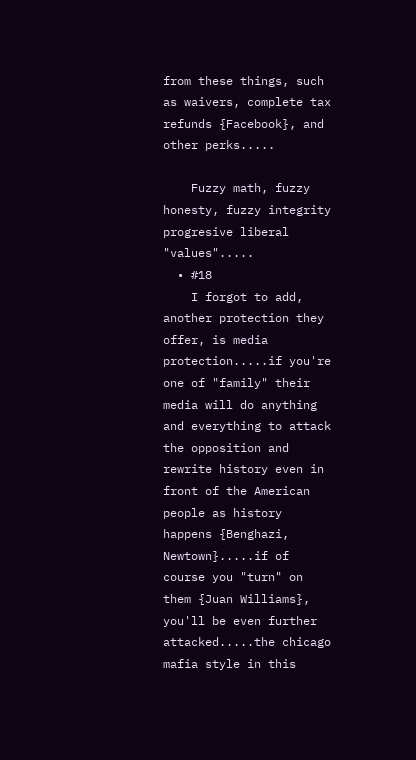from these things, such as waivers, complete tax refunds {Facebook}, and other perks.....

    Fuzzy math, fuzzy honesty, fuzzy integrity progresive liberal "values".....
  • #18
    I forgot to add, another protection they offer, is media protection.....if you're one of "family" their media will do anything and everything to attack the opposition and rewrite history even in front of the American people as history happens {Benghazi, Newtown}.....if of course you "turn" on them {Juan Williams}, you'll be even further attacked.....the chicago mafia style in this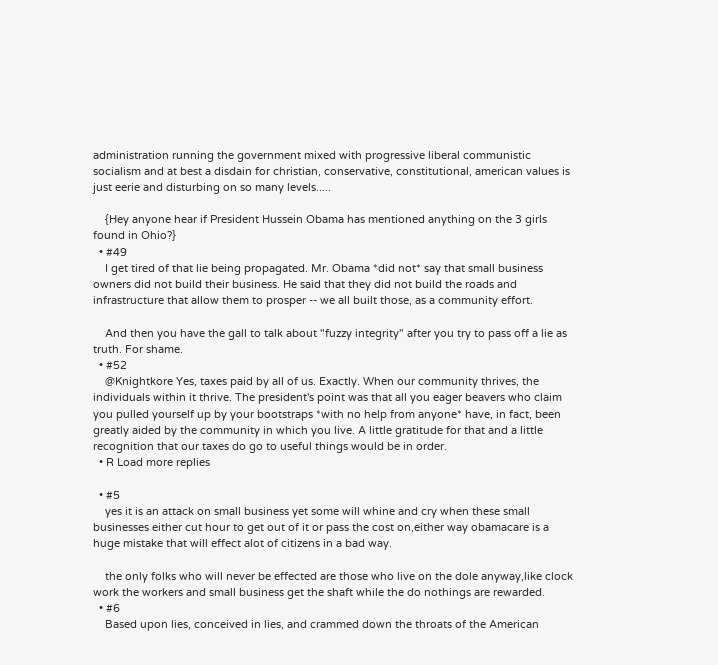administration running the government mixed with progressive liberal communistic socialism and at best a disdain for christian, conservative, constitutional, american values is just eerie and disturbing on so many levels.....

    {Hey anyone hear if President Hussein Obama has mentioned anything on the 3 girls found in Ohio?}
  • #49
    I get tired of that lie being propagated. Mr. Obama *did not* say that small business owners did not build their business. He said that they did not build the roads and infrastructure that allow them to prosper -- we all built those, as a community effort.

    And then you have the gall to talk about "fuzzy integrity" after you try to pass off a lie as truth. For shame.
  • #52
    @Knightkore Yes, taxes paid by all of us. Exactly. When our community thrives, the individuals within it thrive. The president's point was that all you eager beavers who claim you pulled yourself up by your bootstraps *with no help from anyone* have, in fact, been greatly aided by the community in which you live. A little gratitude for that and a little recognition that our taxes do go to useful things would be in order.
  • R Load more replies

  • #5
    yes it is an attack on small business yet some will whine and cry when these small businesses either cut hour to get out of it or pass the cost on,either way obamacare is a huge mistake that will effect alot of citizens in a bad way.

    the only folks who will never be effected are those who live on the dole anyway,like clock work the workers and small business get the shaft while the do nothings are rewarded.
  • #6
    Based upon lies, conceived in lies, and crammed down the throats of the American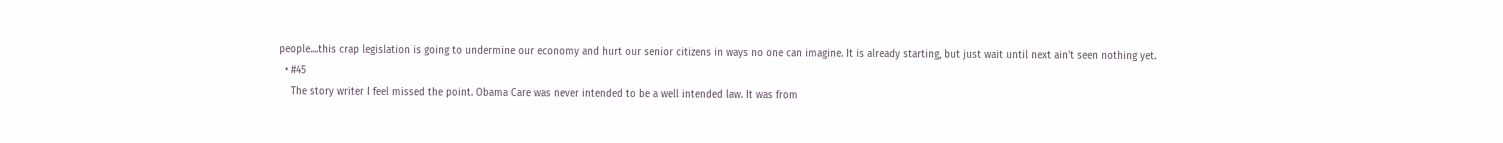people....this crap legislation is going to undermine our economy and hurt our senior citizens in ways no one can imagine. It is already starting, but just wait until next ain't seen nothing yet.
  • #45
    The story writer I feel missed the point. Obama Care was never intended to be a well intended law. It was from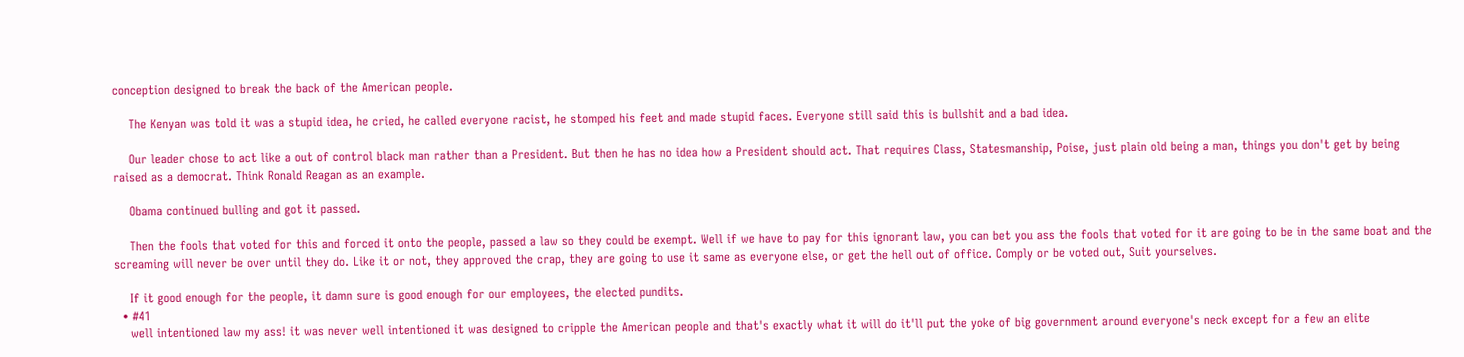conception designed to break the back of the American people.

    The Kenyan was told it was a stupid idea, he cried, he called everyone racist, he stomped his feet and made stupid faces. Everyone still said this is bullshit and a bad idea.

    Our leader chose to act like a out of control black man rather than a President. But then he has no idea how a President should act. That requires Class, Statesmanship, Poise, just plain old being a man, things you don't get by being raised as a democrat. Think Ronald Reagan as an example.

    Obama continued bulling and got it passed.

    Then the fools that voted for this and forced it onto the people, passed a law so they could be exempt. Well if we have to pay for this ignorant law, you can bet you ass the fools that voted for it are going to be in the same boat and the screaming will never be over until they do. Like it or not, they approved the crap, they are going to use it same as everyone else, or get the hell out of office. Comply or be voted out, Suit yourselves.

    If it good enough for the people, it damn sure is good enough for our employees, the elected pundits.
  • #41
    well intentioned law my ass! it was never well intentioned it was designed to cripple the American people and that's exactly what it will do it'll put the yoke of big government around everyone's neck except for a few an elite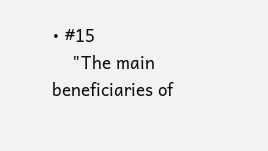• #15
    "The main beneficiaries of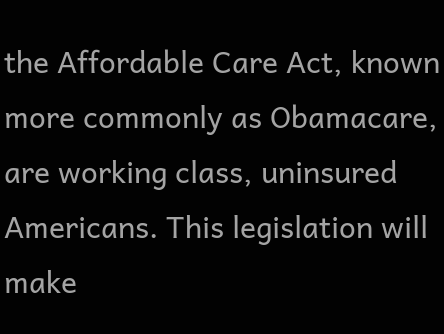the Affordable Care Act, known more commonly as Obamacare, are working class, uninsured Americans. This legislation will make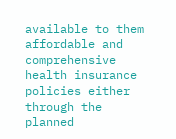available to them affordable and comprehensive health insurance policies either through the planned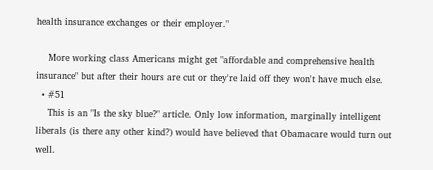health insurance exchanges or their employer."

    More working class Americans might get "affordable and comprehensive health insurance" but after their hours are cut or they're laid off they won't have much else.
  • #51
    This is an "Is the sky blue?" article. Only low information, marginally intelligent liberals (is there any other kind?) would have believed that Obamacare would turn out well.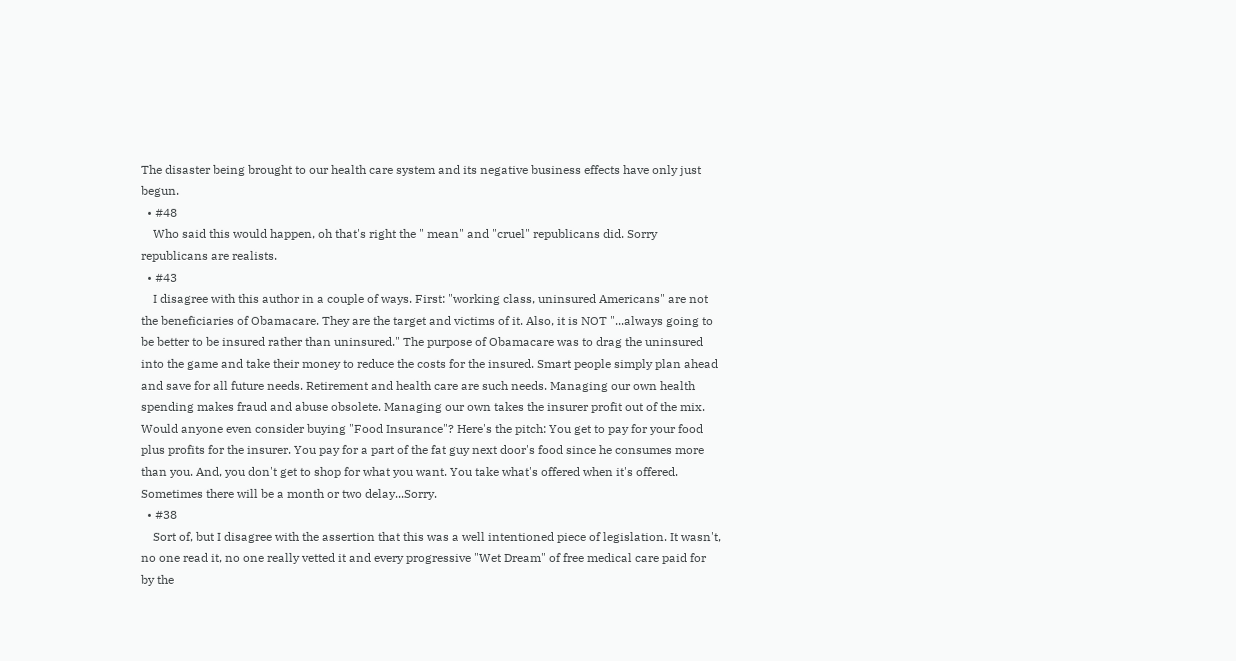The disaster being brought to our health care system and its negative business effects have only just begun.
  • #48
    Who said this would happen, oh that's right the " mean" and "cruel" republicans did. Sorry republicans are realists.
  • #43
    I disagree with this author in a couple of ways. First: "working class, uninsured Americans" are not the beneficiaries of Obamacare. They are the target and victims of it. Also, it is NOT "...always going to be better to be insured rather than uninsured." The purpose of Obamacare was to drag the uninsured into the game and take their money to reduce the costs for the insured. Smart people simply plan ahead and save for all future needs. Retirement and health care are such needs. Managing our own health spending makes fraud and abuse obsolete. Managing our own takes the insurer profit out of the mix. Would anyone even consider buying "Food Insurance"? Here's the pitch: You get to pay for your food plus profits for the insurer. You pay for a part of the fat guy next door's food since he consumes more than you. And, you don't get to shop for what you want. You take what's offered when it's offered. Sometimes there will be a month or two delay...Sorry.
  • #38
    Sort of, but I disagree with the assertion that this was a well intentioned piece of legislation. It wasn't, no one read it, no one really vetted it and every progressive "Wet Dream" of free medical care paid for by the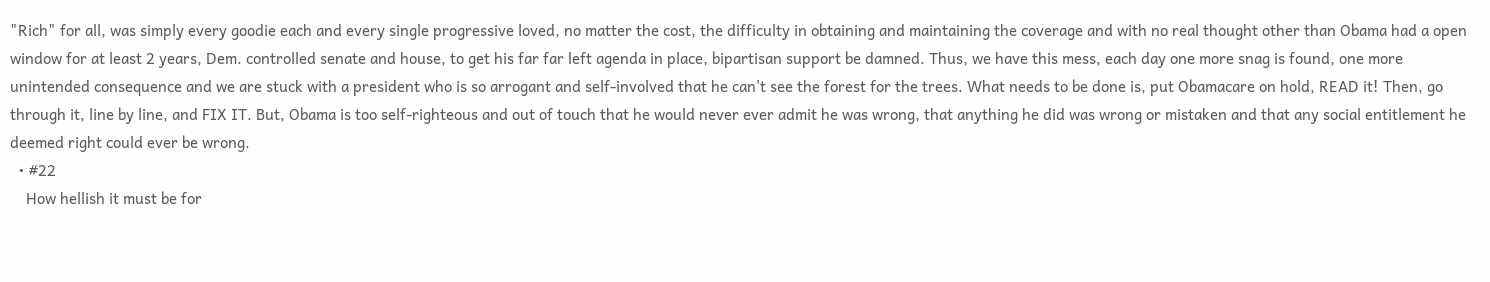"Rich" for all, was simply every goodie each and every single progressive loved, no matter the cost, the difficulty in obtaining and maintaining the coverage and with no real thought other than Obama had a open window for at least 2 years, Dem. controlled senate and house, to get his far far left agenda in place, bipartisan support be damned. Thus, we have this mess, each day one more snag is found, one more unintended consequence and we are stuck with a president who is so arrogant and self-involved that he can't see the forest for the trees. What needs to be done is, put Obamacare on hold, READ it! Then, go through it, line by line, and FIX IT. But, Obama is too self-righteous and out of touch that he would never ever admit he was wrong, that anything he did was wrong or mistaken and that any social entitlement he deemed right could ever be wrong.
  • #22
    How hellish it must be for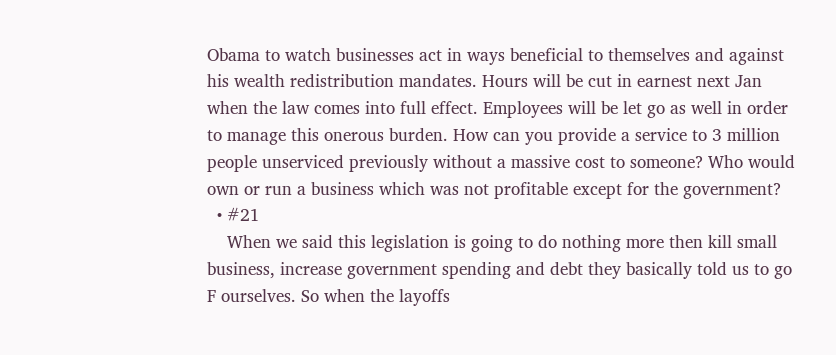Obama to watch businesses act in ways beneficial to themselves and against his wealth redistribution mandates. Hours will be cut in earnest next Jan when the law comes into full effect. Employees will be let go as well in order to manage this onerous burden. How can you provide a service to 3 million people unserviced previously without a massive cost to someone? Who would own or run a business which was not profitable except for the government?
  • #21
    When we said this legislation is going to do nothing more then kill small business, increase government spending and debt they basically told us to go F ourselves. So when the layoffs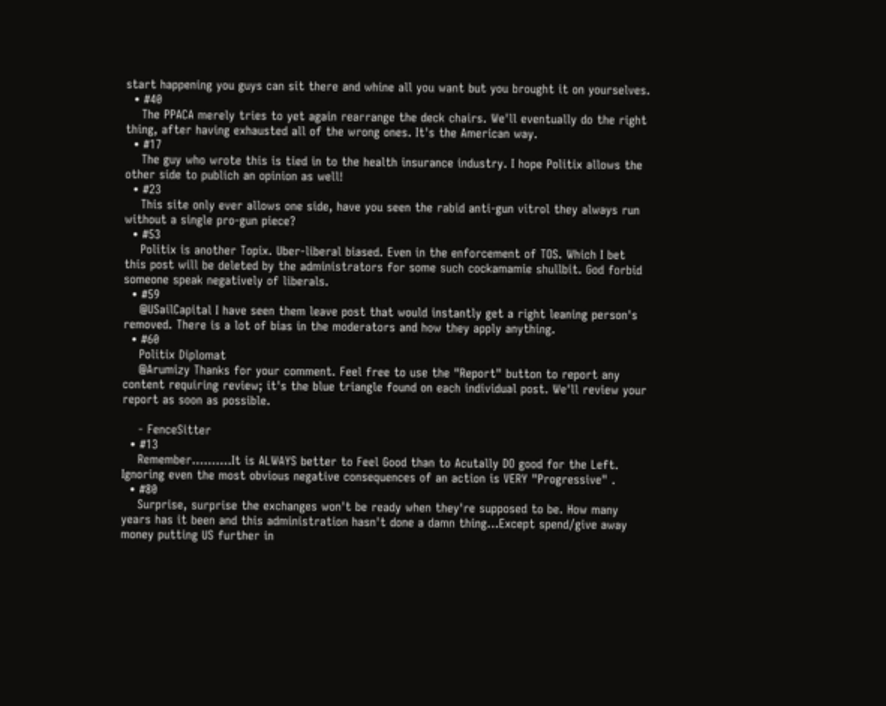start happening you guys can sit there and whine all you want but you brought it on yourselves.
  • #40
    The PPACA merely tries to yet again rearrange the deck chairs. We'll eventually do the right thing, after having exhausted all of the wrong ones. It's the American way.
  • #17
    The guy who wrote this is tied in to the health insurance industry. I hope Politix allows the other side to publich an opinion as well!
  • #23
    This site only ever allows one side, have you seen the rabid anti-gun vitrol they always run without a single pro-gun piece?
  • #53
    Politix is another Topix. Uber-liberal biased. Even in the enforcement of TOS. Which I bet this post will be deleted by the administrators for some such cockamamie shullbit. God forbid someone speak negatively of liberals.
  • #59
    @USailCapital I have seen them leave post that would instantly get a right leaning person's removed. There is a lot of bias in the moderators and how they apply anything.
  • #60
    Politix Diplomat
    @Arumizy Thanks for your comment. Feel free to use the "Report" button to report any content requiring review; it's the blue triangle found on each individual post. We'll review your report as soon as possible.

    - FenceSitter
  • #13
    Remember..........It is ALWAYS better to Feel Good than to Acutally DO good for the Left. Ignoring even the most obvious negative consequences of an action is VERY "Progressive" .
  • #80
    Surprise, surprise the exchanges won't be ready when they're supposed to be. How many years has it been and this administration hasn't done a damn thing...Except spend/give away money putting US further in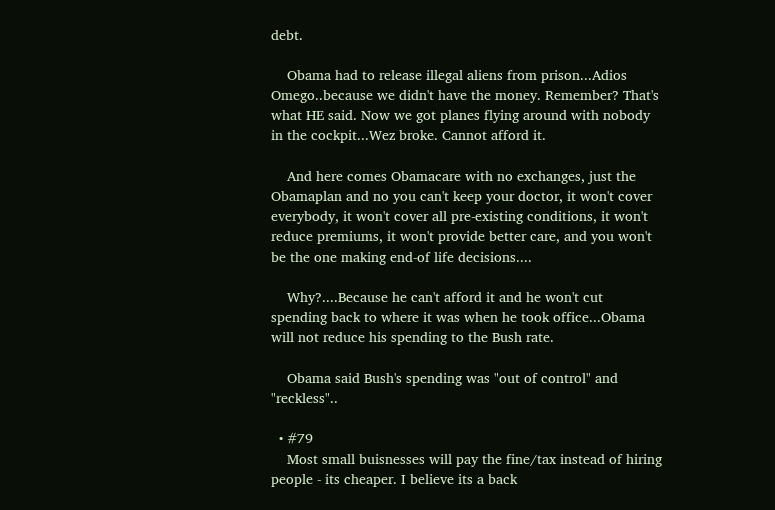debt.

    Obama had to release illegal aliens from prison...Adios Omego..because we didn't have the money. Remember? That's what HE said. Now we got planes flying around with nobody in the cockpit...Wez broke. Cannot afford it.

    And here comes Obamacare with no exchanges, just the Obamaplan and no you can't keep your doctor, it won't cover everybody, it won't cover all pre-existing conditions, it won't reduce premiums, it won't provide better care, and you won't be the one making end-of life decisions....

    Why?....Because he can't afford it and he won't cut spending back to where it was when he took office...Obama will not reduce his spending to the Bush rate.

    Obama said Bush's spending was "out of control" and "reckless"..

  • #79
    Most small buisnesses will pay the fine/tax instead of hiring people - its cheaper. I believe its a back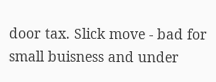door tax. Slick move - bad for small buisness and under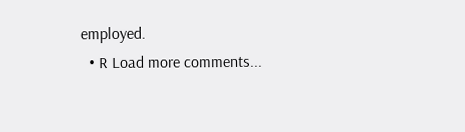employed.
  • R Load more comments...